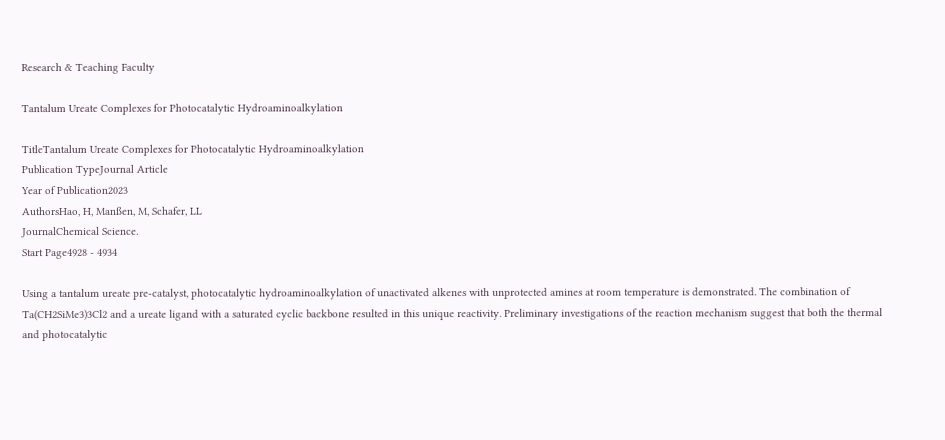Research & Teaching Faculty

Tantalum Ureate Complexes for Photocatalytic Hydroaminoalkylation

TitleTantalum Ureate Complexes for Photocatalytic Hydroaminoalkylation
Publication TypeJournal Article
Year of Publication2023
AuthorsHao, H, Manßen, M, Schafer, LL
JournalChemical Science.
Start Page4928 - 4934

Using a tantalum ureate pre-catalyst, photocatalytic hydroaminoalkylation of unactivated alkenes with unprotected amines at room temperature is demonstrated. The combination of Ta(CH2SiMe3)3Cl2 and a ureate ligand with a saturated cyclic backbone resulted in this unique reactivity. Preliminary investigations of the reaction mechanism suggest that both the thermal and photocatalytic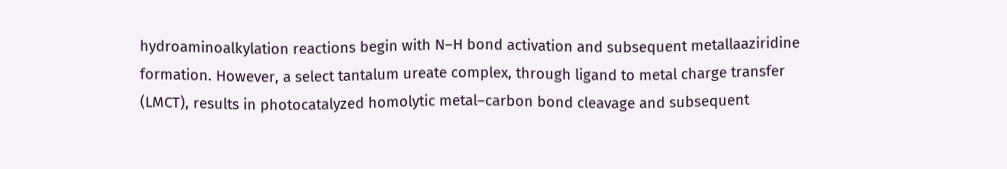hydroaminoalkylation reactions begin with N–H bond activation and subsequent metallaaziridine formation. However, a select tantalum ureate complex, through ligand to metal charge transfer (LMCT), results in photocatalyzed homolytic metal–carbon bond cleavage and subsequent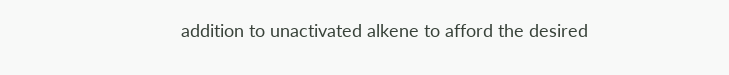addition to unactivated alkene to afford the desired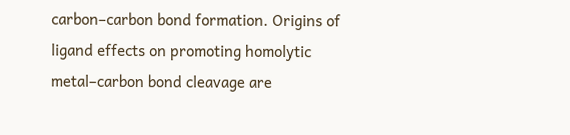carbon–carbon bond formation. Origins of ligand effects on promoting homolytic metal–carbon bond cleavage are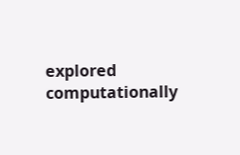explored computationally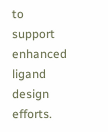to support enhanced ligand design efforts.